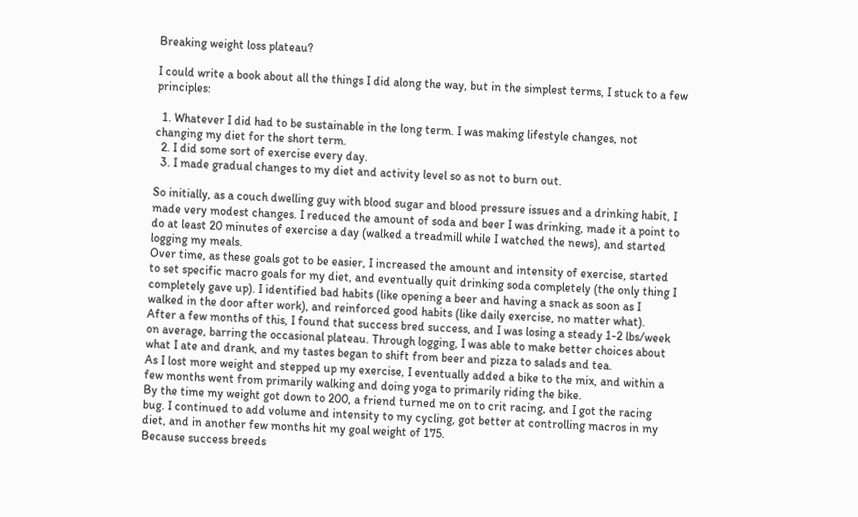Breaking weight loss plateau?

I could write a book about all the things I did along the way, but in the simplest terms, I stuck to a few principles:

  1. Whatever I did had to be sustainable in the long term. I was making lifestyle changes, not changing my diet for the short term.
  2. I did some sort of exercise every day.
  3. I made gradual changes to my diet and activity level so as not to burn out.

So initially, as a couch dwelling guy with blood sugar and blood pressure issues and a drinking habit, I made very modest changes. I reduced the amount of soda and beer I was drinking, made it a point to do at least 20 minutes of exercise a day (walked a treadmill while I watched the news), and started logging my meals.
Over time, as these goals got to be easier, I increased the amount and intensity of exercise, started to set specific macro goals for my diet, and eventually quit drinking soda completely (the only thing I completely gave up). I identified bad habits (like opening a beer and having a snack as soon as I walked in the door after work), and reinforced good habits (like daily exercise, no matter what).
After a few months of this, I found that success bred success, and I was losing a steady 1-2 lbs/week on average, barring the occasional plateau. Through logging, I was able to make better choices about what I ate and drank, and my tastes began to shift from beer and pizza to salads and tea.
As I lost more weight and stepped up my exercise, I eventually added a bike to the mix, and within a few months went from primarily walking and doing yoga to primarily riding the bike.
By the time my weight got down to 200, a friend turned me on to crit racing, and I got the racing bug. I continued to add volume and intensity to my cycling, got better at controlling macros in my diet, and in another few months hit my goal weight of 175.
Because success breeds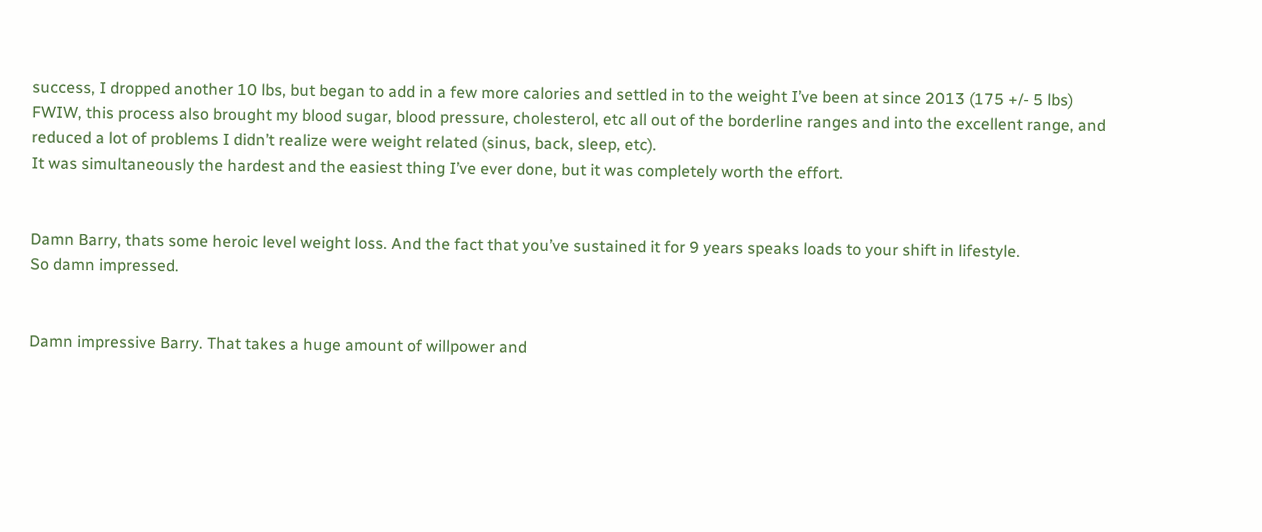success, I dropped another 10 lbs, but began to add in a few more calories and settled in to the weight I’ve been at since 2013 (175 +/- 5 lbs)
FWIW, this process also brought my blood sugar, blood pressure, cholesterol, etc all out of the borderline ranges and into the excellent range, and reduced a lot of problems I didn’t realize were weight related (sinus, back, sleep, etc).
It was simultaneously the hardest and the easiest thing I’ve ever done, but it was completely worth the effort.


Damn Barry, thats some heroic level weight loss. And the fact that you’ve sustained it for 9 years speaks loads to your shift in lifestyle.
So damn impressed.


Damn impressive Barry. That takes a huge amount of willpower and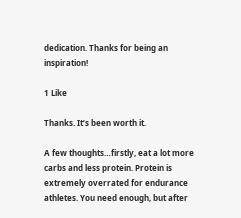dedication. Thanks for being an inspiration!

1 Like

Thanks. It’s been worth it.

A few thoughts…firstly, eat a lot more carbs and less protein. Protein is extremely overrated for endurance athletes. You need enough, but after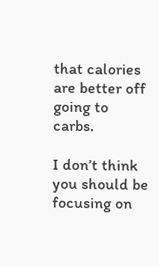that calories are better off going to carbs.

I don’t think you should be focusing on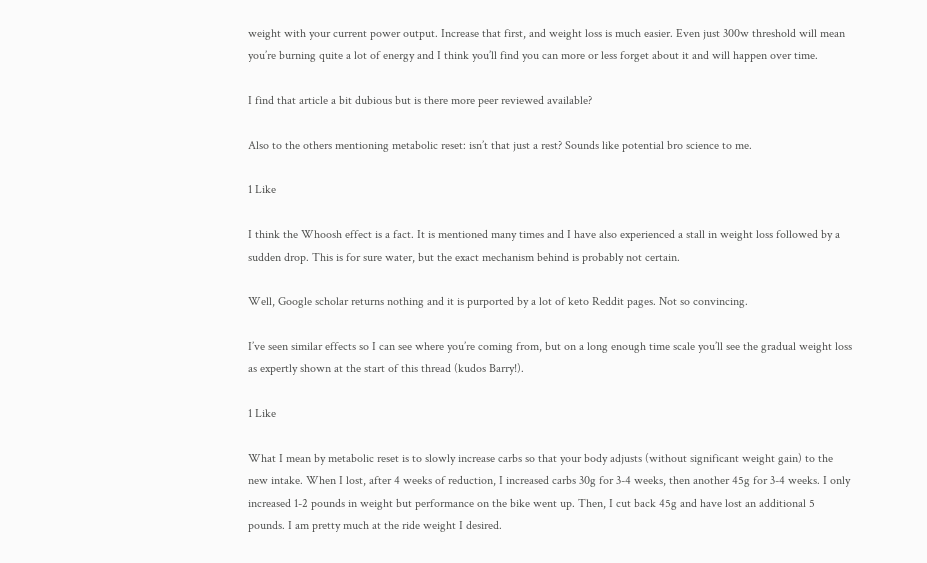weight with your current power output. Increase that first, and weight loss is much easier. Even just 300w threshold will mean you’re burning quite a lot of energy and I think you’ll find you can more or less forget about it and will happen over time.

I find that article a bit dubious but is there more peer reviewed available?

Also to the others mentioning metabolic reset: isn’t that just a rest? Sounds like potential bro science to me.

1 Like

I think the Whoosh effect is a fact. It is mentioned many times and I have also experienced a stall in weight loss followed by a sudden drop. This is for sure water, but the exact mechanism behind is probably not certain.

Well, Google scholar returns nothing and it is purported by a lot of keto Reddit pages. Not so convincing.

I’ve seen similar effects so I can see where you’re coming from, but on a long enough time scale you’ll see the gradual weight loss as expertly shown at the start of this thread (kudos Barry!).

1 Like

What I mean by metabolic reset is to slowly increase carbs so that your body adjusts (without significant weight gain) to the new intake. When I lost, after 4 weeks of reduction, I increased carbs 30g for 3-4 weeks, then another 45g for 3-4 weeks. I only increased 1-2 pounds in weight but performance on the bike went up. Then, I cut back 45g and have lost an additional 5 pounds. I am pretty much at the ride weight I desired.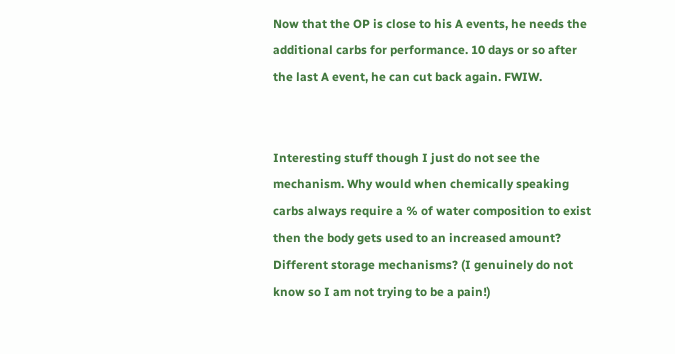Now that the OP is close to his A events, he needs the additional carbs for performance. 10 days or so after the last A event, he can cut back again. FWIW.


Interesting stuff though I just do not see the mechanism. Why would when chemically speaking carbs always require a % of water composition to exist then the body gets used to an increased amount? Different storage mechanisms? (I genuinely do not know so I am not trying to be a pain!)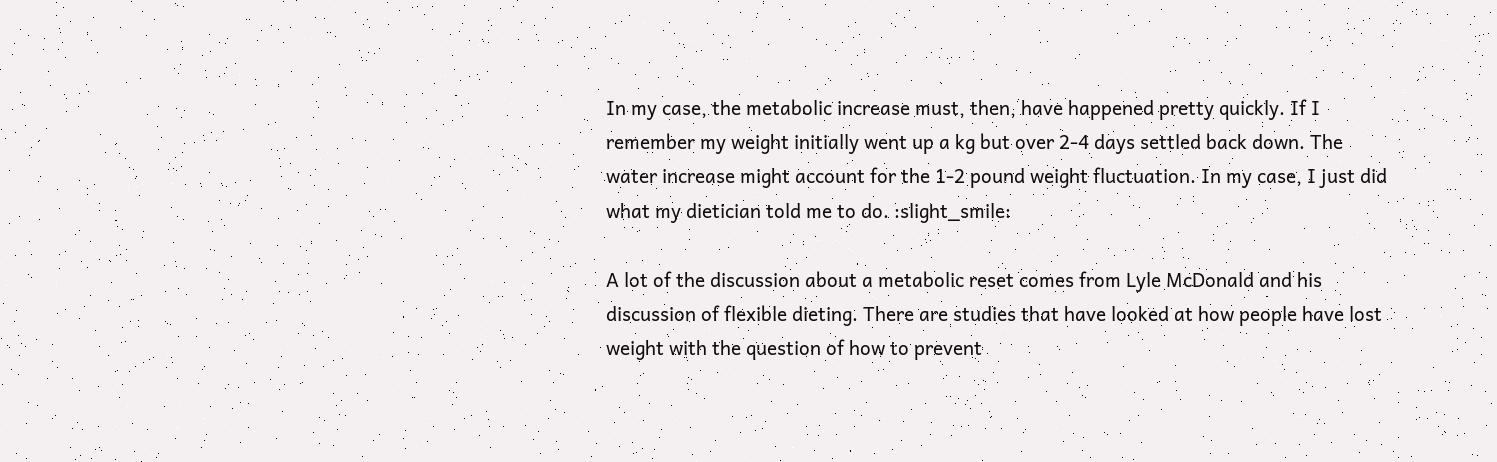In my case, the metabolic increase must, then, have happened pretty quickly. If I remember my weight initially went up a kg but over 2-4 days settled back down. The water increase might account for the 1-2 pound weight fluctuation. In my case, I just did what my dietician told me to do. :slight_smile:

A lot of the discussion about a metabolic reset comes from Lyle McDonald and his discussion of flexible dieting. There are studies that have looked at how people have lost weight with the question of how to prevent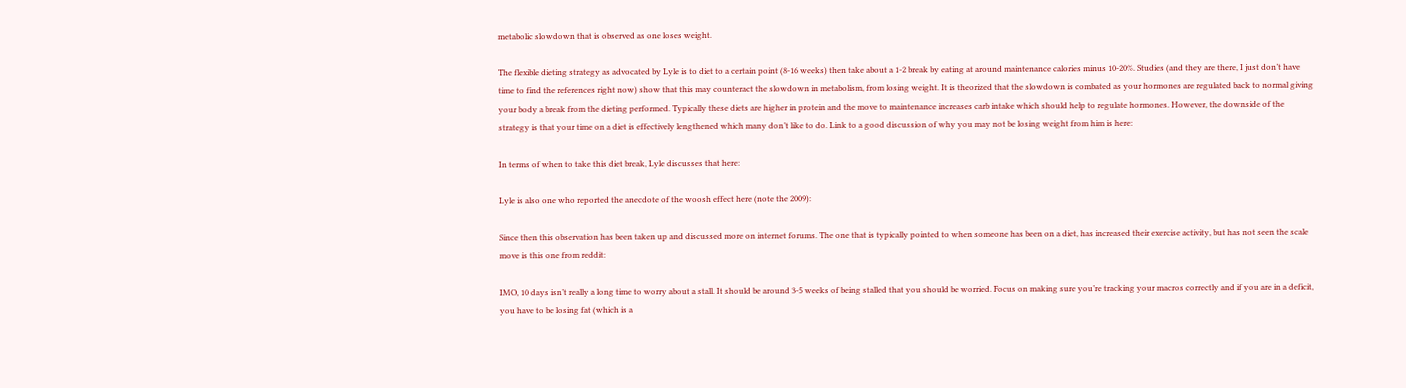metabolic slowdown that is observed as one loses weight.

The flexible dieting strategy as advocated by Lyle is to diet to a certain point (8-16 weeks) then take about a 1-2 break by eating at around maintenance calories minus 10-20%. Studies (and they are there, I just don’t have time to find the references right now) show that this may counteract the slowdown in metabolism, from losing weight. It is theorized that the slowdown is combated as your hormones are regulated back to normal giving your body a break from the dieting performed. Typically these diets are higher in protein and the move to maintenance increases carb intake which should help to regulate hormones. However, the downside of the strategy is that your time on a diet is effectively lengthened which many don’t like to do. Link to a good discussion of why you may not be losing weight from him is here:

In terms of when to take this diet break, Lyle discusses that here:

Lyle is also one who reported the anecdote of the woosh effect here (note the 2009):

Since then this observation has been taken up and discussed more on internet forums. The one that is typically pointed to when someone has been on a diet, has increased their exercise activity, but has not seen the scale move is this one from reddit:

IMO, 10 days isn’t really a long time to worry about a stall. It should be around 3-5 weeks of being stalled that you should be worried. Focus on making sure you’re tracking your macros correctly and if you are in a deficit, you have to be losing fat (which is a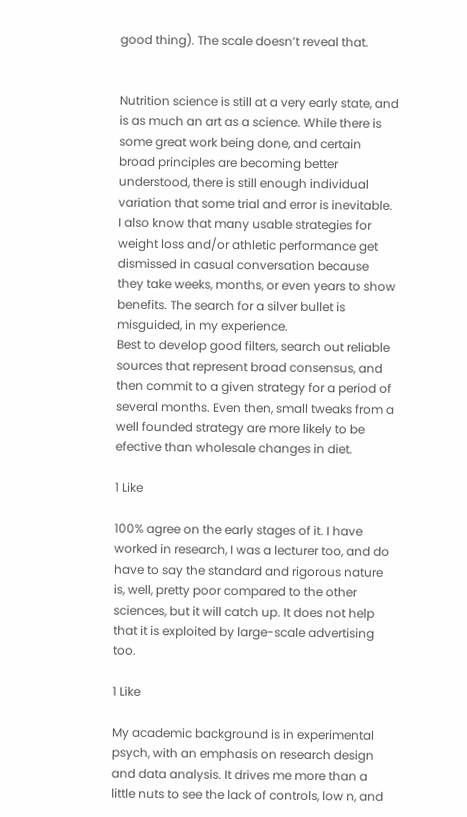good thing). The scale doesn’t reveal that.


Nutrition science is still at a very early state, and is as much an art as a science. While there is some great work being done, and certain broad principles are becoming better understood, there is still enough individual variation that some trial and error is inevitable. I also know that many usable strategies for weight loss and/or athletic performance get dismissed in casual conversation because they take weeks, months, or even years to show benefits. The search for a silver bullet is misguided, in my experience.
Best to develop good filters, search out reliable sources that represent broad consensus, and then commit to a given strategy for a period of several months. Even then, small tweaks from a well founded strategy are more likely to be efective than wholesale changes in diet.

1 Like

100% agree on the early stages of it. I have worked in research, I was a lecturer too, and do have to say the standard and rigorous nature is, well, pretty poor compared to the other sciences, but it will catch up. It does not help that it is exploited by large-scale advertising too.

1 Like

My academic background is in experimental psych, with an emphasis on research design and data analysis. It drives me more than a little nuts to see the lack of controls, low n, and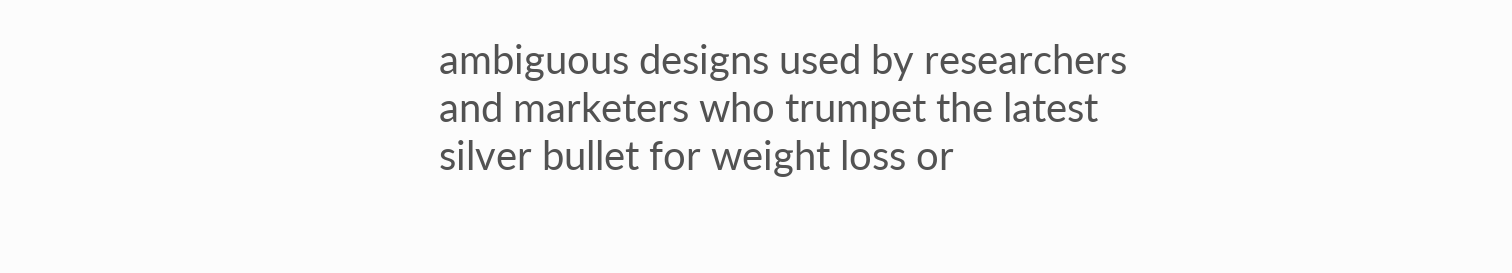ambiguous designs used by researchers and marketers who trumpet the latest silver bullet for weight loss or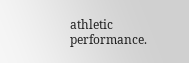athletic performance.